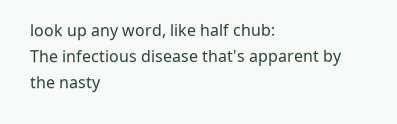look up any word, like half chub:
The infectious disease that's apparent by the nasty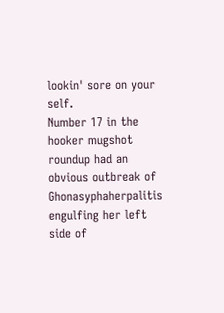lookin' sore on your self.
Number 17 in the hooker mugshot roundup had an obvious outbreak of Ghonasyphaherpalitis engulfing her left side of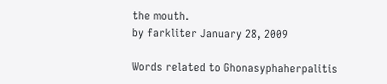the mouth.
by farkliter January 28, 2009

Words related to Ghonasyphaherpalitis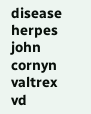disease herpes john cornyn valtrex vd